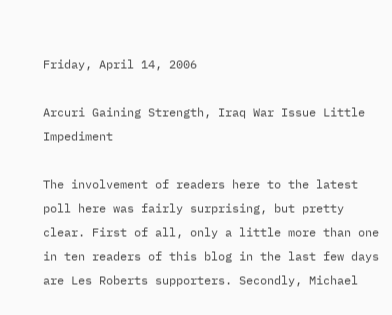Friday, April 14, 2006

Arcuri Gaining Strength, Iraq War Issue Little Impediment

The involvement of readers here to the latest poll here was fairly surprising, but pretty clear. First of all, only a little more than one in ten readers of this blog in the last few days are Les Roberts supporters. Secondly, Michael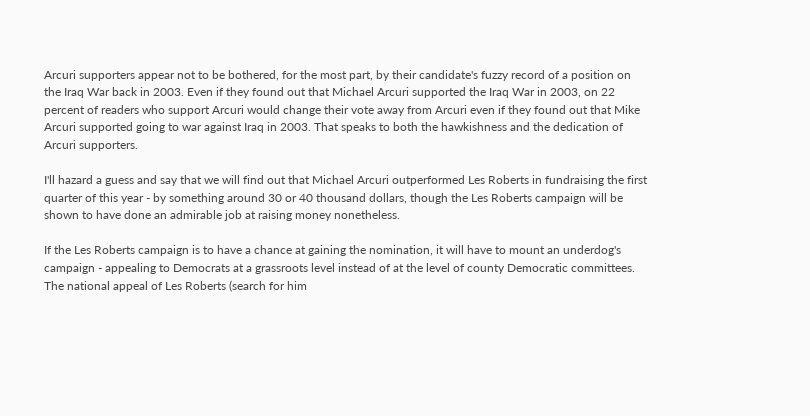Arcuri supporters appear not to be bothered, for the most part, by their candidate's fuzzy record of a position on the Iraq War back in 2003. Even if they found out that Michael Arcuri supported the Iraq War in 2003, on 22 percent of readers who support Arcuri would change their vote away from Arcuri even if they found out that Mike Arcuri supported going to war against Iraq in 2003. That speaks to both the hawkishness and the dedication of Arcuri supporters.

I'll hazard a guess and say that we will find out that Michael Arcuri outperformed Les Roberts in fundraising the first quarter of this year - by something around 30 or 40 thousand dollars, though the Les Roberts campaign will be shown to have done an admirable job at raising money nonetheless.

If the Les Roberts campaign is to have a chance at gaining the nomination, it will have to mount an underdog's campaign - appealing to Democrats at a grassroots level instead of at the level of county Democratic committees. The national appeal of Les Roberts (search for him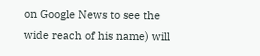on Google News to see the wide reach of his name) will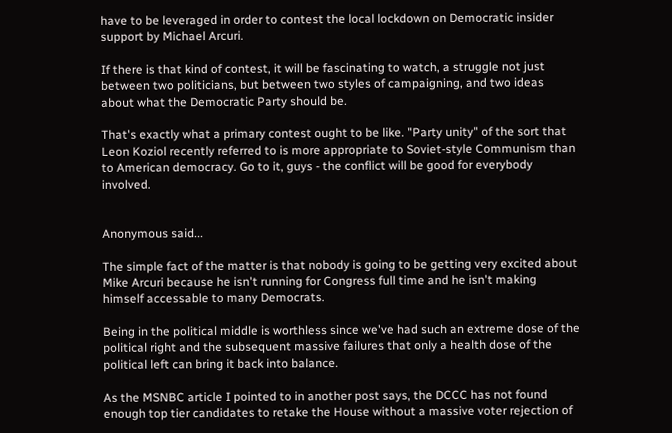have to be leveraged in order to contest the local lockdown on Democratic insider support by Michael Arcuri.

If there is that kind of contest, it will be fascinating to watch, a struggle not just between two politicians, but between two styles of campaigning, and two ideas about what the Democratic Party should be.

That's exactly what a primary contest ought to be like. "Party unity" of the sort that Leon Koziol recently referred to is more appropriate to Soviet-style Communism than to American democracy. Go to it, guys - the conflict will be good for everybody involved.


Anonymous said...

The simple fact of the matter is that nobody is going to be getting very excited about Mike Arcuri because he isn't running for Congress full time and he isn't making himself accessable to many Democrats.

Being in the political middle is worthless since we've had such an extreme dose of the political right and the subsequent massive failures that only a health dose of the political left can bring it back into balance.

As the MSNBC article I pointed to in another post says, the DCCC has not found enough top tier candidates to retake the House without a massive voter rejection of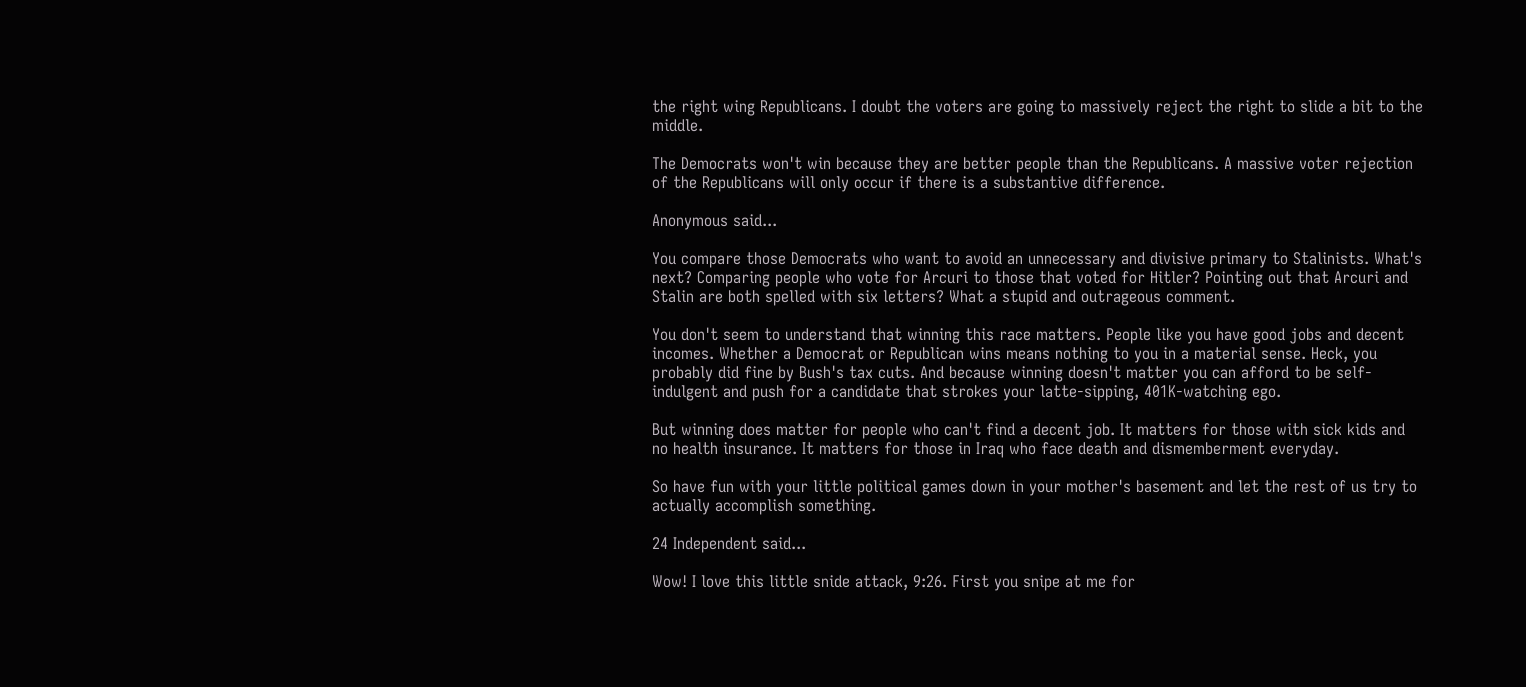the right wing Republicans. I doubt the voters are going to massively reject the right to slide a bit to the middle.

The Democrats won't win because they are better people than the Republicans. A massive voter rejection of the Republicans will only occur if there is a substantive difference.

Anonymous said...

You compare those Democrats who want to avoid an unnecessary and divisive primary to Stalinists. What's next? Comparing people who vote for Arcuri to those that voted for Hitler? Pointing out that Arcuri and Stalin are both spelled with six letters? What a stupid and outrageous comment.

You don't seem to understand that winning this race matters. People like you have good jobs and decent incomes. Whether a Democrat or Republican wins means nothing to you in a material sense. Heck, you probably did fine by Bush's tax cuts. And because winning doesn't matter you can afford to be self-indulgent and push for a candidate that strokes your latte-sipping, 401K-watching ego.

But winning does matter for people who can't find a decent job. It matters for those with sick kids and no health insurance. It matters for those in Iraq who face death and dismemberment everyday.

So have fun with your little political games down in your mother's basement and let the rest of us try to actually accomplish something.

24 Independent said...

Wow! I love this little snide attack, 9:26. First you snipe at me for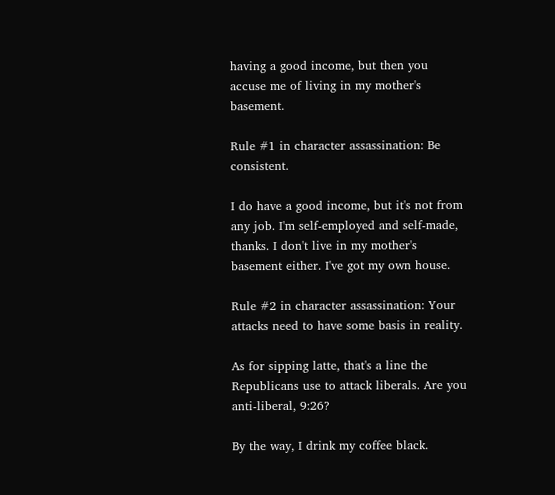having a good income, but then you accuse me of living in my mother's basement.

Rule #1 in character assassination: Be consistent.

I do have a good income, but it's not from any job. I'm self-employed and self-made, thanks. I don't live in my mother's basement either. I've got my own house.

Rule #2 in character assassination: Your attacks need to have some basis in reality.

As for sipping latte, that's a line the Republicans use to attack liberals. Are you anti-liberal, 9:26?

By the way, I drink my coffee black.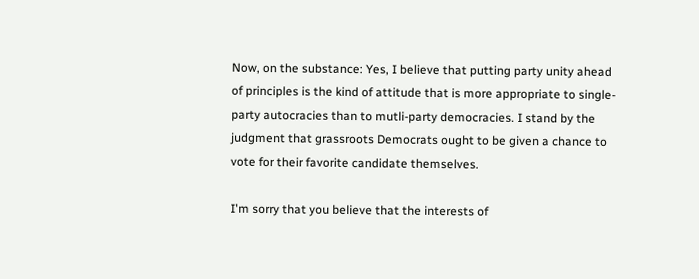Now, on the substance: Yes, I believe that putting party unity ahead of principles is the kind of attitude that is more appropriate to single-party autocracies than to mutli-party democracies. I stand by the judgment that grassroots Democrats ought to be given a chance to vote for their favorite candidate themselves.

I'm sorry that you believe that the interests of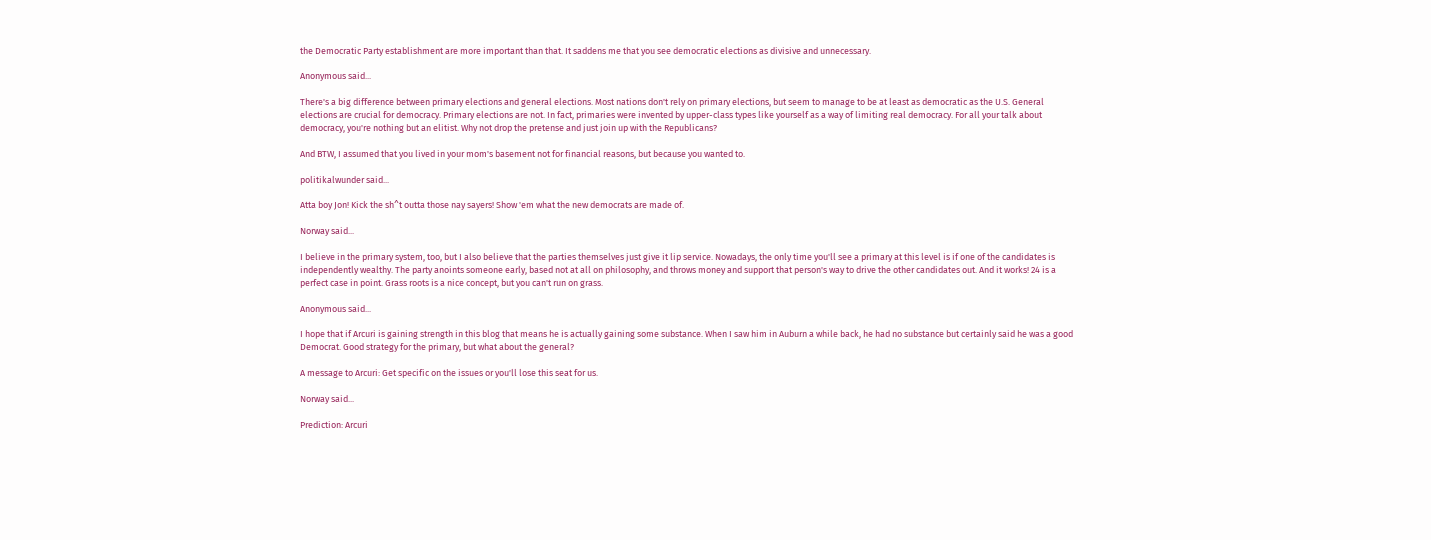the Democratic Party establishment are more important than that. It saddens me that you see democratic elections as divisive and unnecessary.

Anonymous said...

There's a big difference between primary elections and general elections. Most nations don't rely on primary elections, but seem to manage to be at least as democratic as the U.S. General elections are crucial for democracy. Primary elections are not. In fact, primaries were invented by upper-class types like yourself as a way of limiting real democracy. For all your talk about democracy, you're nothing but an elitist. Why not drop the pretense and just join up with the Republicans?

And BTW, I assumed that you lived in your mom's basement not for financial reasons, but because you wanted to.

politikalwunder said...

Atta boy Jon! Kick the sh^t outta those nay sayers! Show 'em what the new democrats are made of.

Norway said...

I believe in the primary system, too, but I also believe that the parties themselves just give it lip service. Nowadays, the only time you'll see a primary at this level is if one of the candidates is independently wealthy. The party anoints someone early, based not at all on philosophy, and throws money and support that person's way to drive the other candidates out. And it works! 24 is a perfect case in point. Grass roots is a nice concept, but you can't run on grass.

Anonymous said...

I hope that if Arcuri is gaining strength in this blog that means he is actually gaining some substance. When I saw him in Auburn a while back, he had no substance but certainly said he was a good Democrat. Good strategy for the primary, but what about the general?

A message to Arcuri: Get specific on the issues or you'll lose this seat for us.

Norway said...

Prediction: Arcuri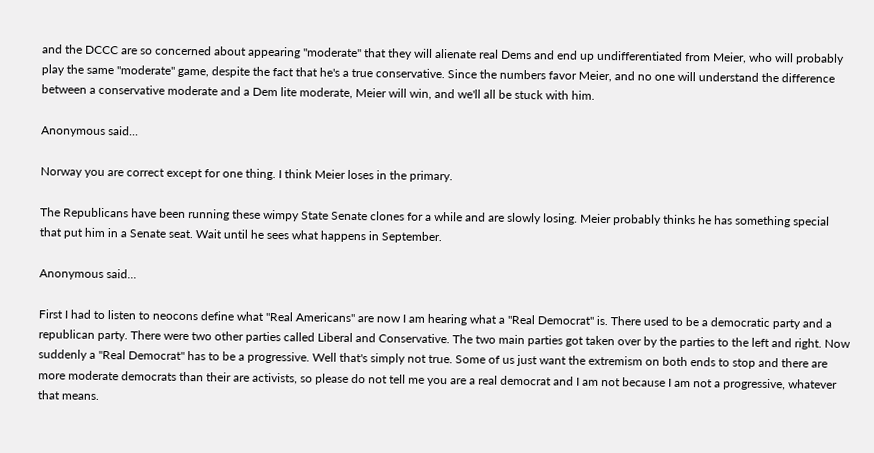and the DCCC are so concerned about appearing "moderate" that they will alienate real Dems and end up undifferentiated from Meier, who will probably play the same "moderate" game, despite the fact that he's a true conservative. Since the numbers favor Meier, and no one will understand the difference between a conservative moderate and a Dem lite moderate, Meier will win, and we'll all be stuck with him.

Anonymous said...

Norway you are correct except for one thing. I think Meier loses in the primary.

The Republicans have been running these wimpy State Senate clones for a while and are slowly losing. Meier probably thinks he has something special that put him in a Senate seat. Wait until he sees what happens in September.

Anonymous said...

First I had to listen to neocons define what "Real Americans" are now I am hearing what a "Real Democrat" is. There used to be a democratic party and a republican party. There were two other parties called Liberal and Conservative. The two main parties got taken over by the parties to the left and right. Now suddenly a "Real Democrat" has to be a progressive. Well that's simply not true. Some of us just want the extremism on both ends to stop and there are more moderate democrats than their are activists, so please do not tell me you are a real democrat and I am not because I am not a progressive, whatever that means.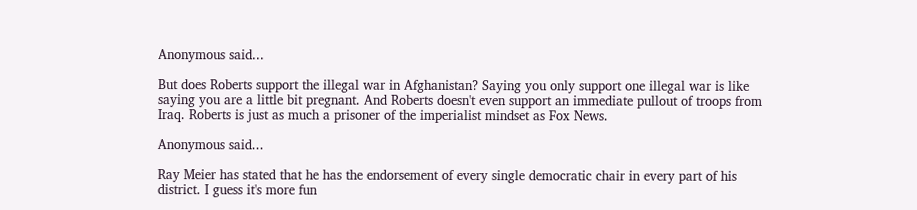Anonymous said...

But does Roberts support the illegal war in Afghanistan? Saying you only support one illegal war is like saying you are a little bit pregnant. And Roberts doesn't even support an immediate pullout of troops from Iraq. Roberts is just as much a prisoner of the imperialist mindset as Fox News.

Anonymous said...

Ray Meier has stated that he has the endorsement of every single democratic chair in every part of his district. I guess it's more fun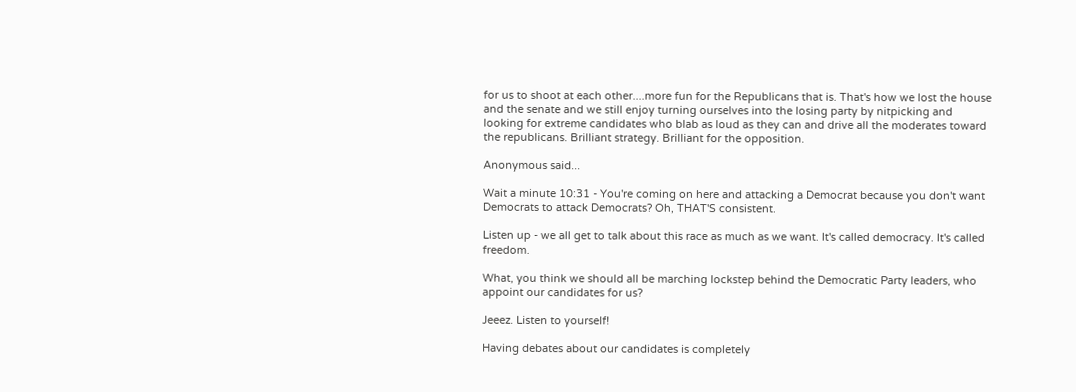for us to shoot at each other....more fun for the Republicans that is. That's how we lost the house and the senate and we still enjoy turning ourselves into the losing party by nitpicking and looking for extreme candidates who blab as loud as they can and drive all the moderates toward the republicans. Brilliant strategy. Brilliant for the opposition.

Anonymous said...

Wait a minute 10:31 - You're coming on here and attacking a Democrat because you don't want Democrats to attack Democrats? Oh, THAT'S consistent.

Listen up - we all get to talk about this race as much as we want. It's called democracy. It's called freedom.

What, you think we should all be marching lockstep behind the Democratic Party leaders, who appoint our candidates for us?

Jeeez. Listen to yourself!

Having debates about our candidates is completely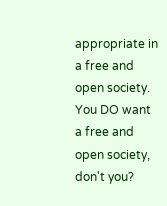appropriate in a free and open society. You DO want a free and open society, don't you?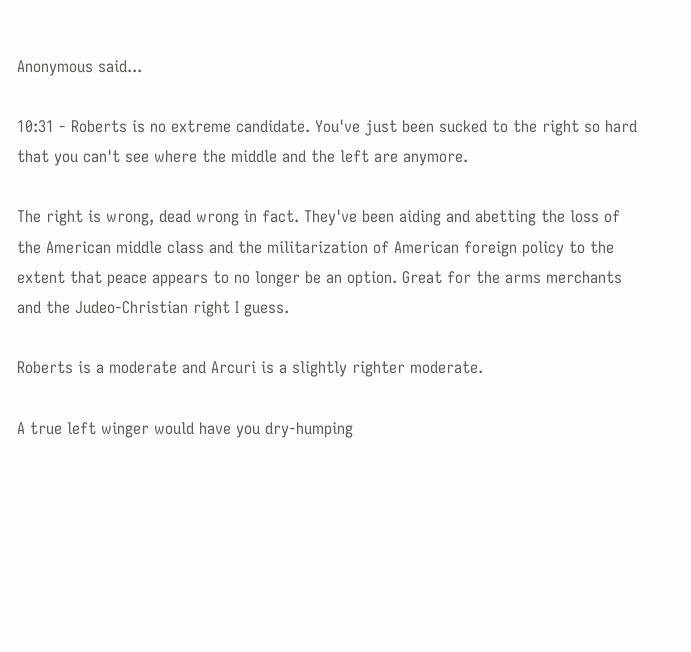Anonymous said...

10:31 - Roberts is no extreme candidate. You've just been sucked to the right so hard that you can't see where the middle and the left are anymore.

The right is wrong, dead wrong in fact. They've been aiding and abetting the loss of the American middle class and the militarization of American foreign policy to the extent that peace appears to no longer be an option. Great for the arms merchants and the Judeo-Christian right I guess.

Roberts is a moderate and Arcuri is a slightly righter moderate.

A true left winger would have you dry-humping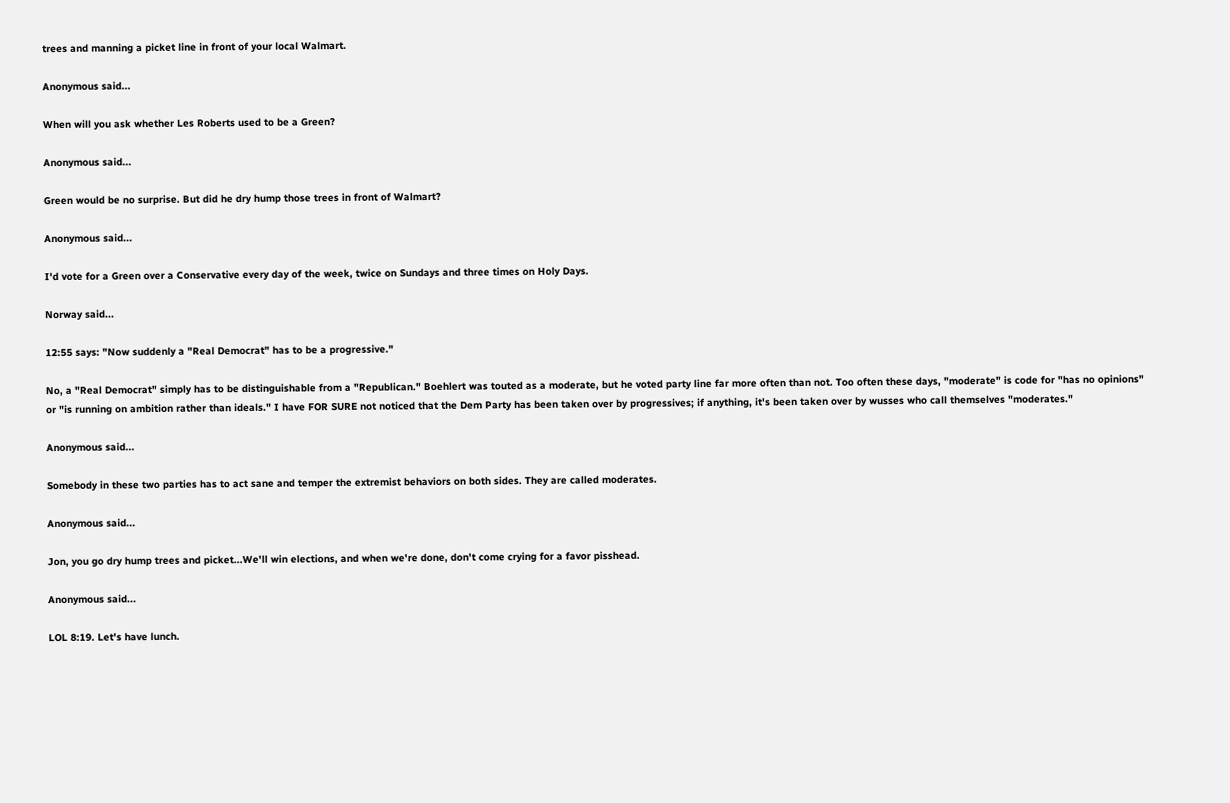trees and manning a picket line in front of your local Walmart.

Anonymous said...

When will you ask whether Les Roberts used to be a Green?

Anonymous said...

Green would be no surprise. But did he dry hump those trees in front of Walmart?

Anonymous said...

I'd vote for a Green over a Conservative every day of the week, twice on Sundays and three times on Holy Days.

Norway said...

12:55 says: "Now suddenly a "Real Democrat" has to be a progressive."

No, a "Real Democrat" simply has to be distinguishable from a "Republican." Boehlert was touted as a moderate, but he voted party line far more often than not. Too often these days, "moderate" is code for "has no opinions" or "is running on ambition rather than ideals." I have FOR SURE not noticed that the Dem Party has been taken over by progressives; if anything, it's been taken over by wusses who call themselves "moderates."

Anonymous said...

Somebody in these two parties has to act sane and temper the extremist behaviors on both sides. They are called moderates.

Anonymous said...

Jon, you go dry hump trees and picket...We'll win elections, and when we're done, don't come crying for a favor pisshead.

Anonymous said...

LOL 8:19. Let's have lunch.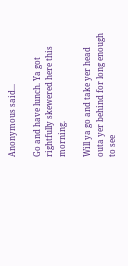Anonymous said...

Go and have lunch. Ya got rightfully skewered here this morning.

Will ya go and take yer head outa yer behind for long enough to see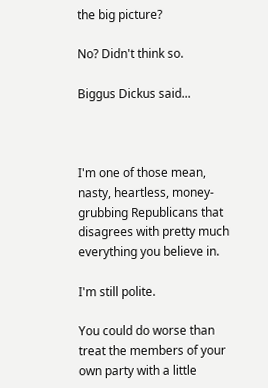the big picture?

No? Didn't think so.

Biggus Dickus said...



I'm one of those mean, nasty, heartless, money-grubbing Republicans that disagrees with pretty much everything you believe in.

I'm still polite.

You could do worse than treat the members of your own party with a little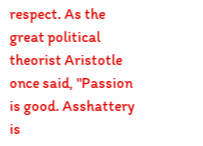respect. As the great political theorist Aristotle once said, "Passion is good. Asshattery is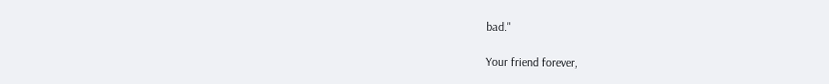bad."

Your friend forever,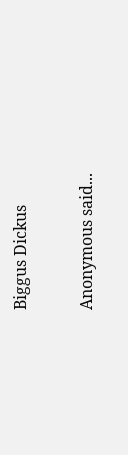Biggus Dickus

Anonymous said...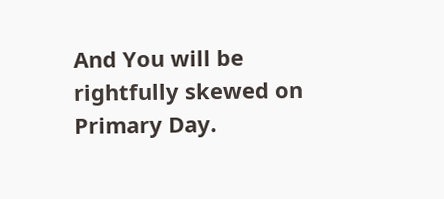And You will be rightfully skewed on Primary Day.